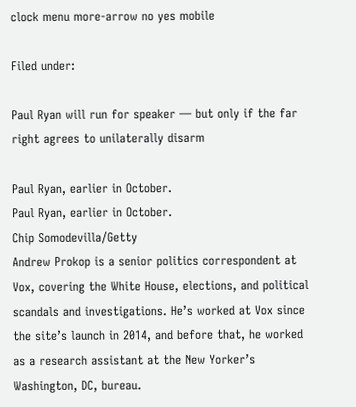clock menu more-arrow no yes mobile

Filed under:

Paul Ryan will run for speaker — but only if the far right agrees to unilaterally disarm

Paul Ryan, earlier in October.
Paul Ryan, earlier in October.
Chip Somodevilla/Getty
Andrew Prokop is a senior politics correspondent at Vox, covering the White House, elections, and political scandals and investigations. He’s worked at Vox since the site’s launch in 2014, and before that, he worked as a research assistant at the New Yorker’s Washington, DC, bureau.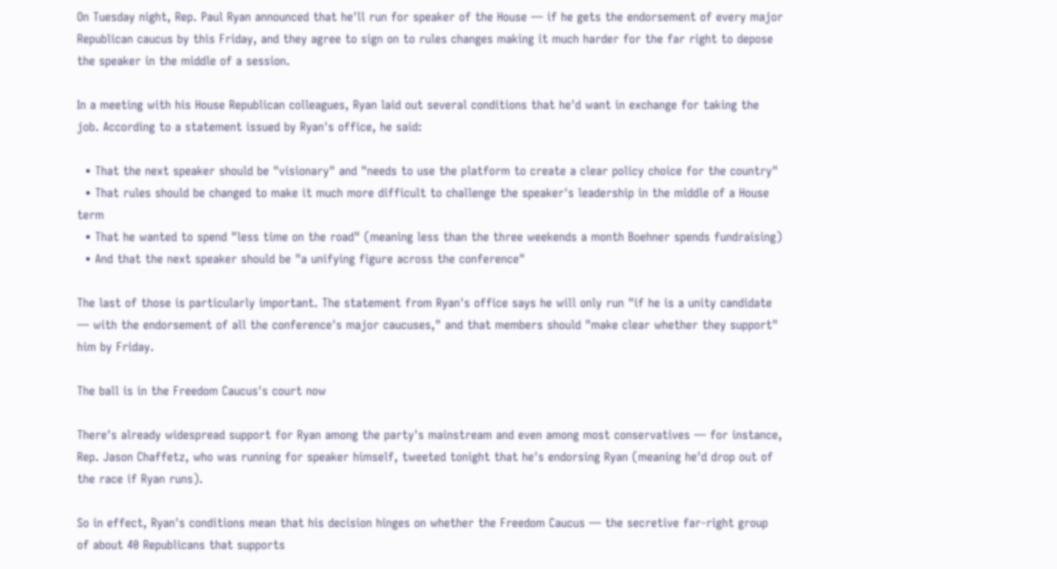On Tuesday night, Rep. Paul Ryan announced that he'll run for speaker of the House — if he gets the endorsement of every major Republican caucus by this Friday, and they agree to sign on to rules changes making it much harder for the far right to depose the speaker in the middle of a session.

In a meeting with his House Republican colleagues, Ryan laid out several conditions that he'd want in exchange for taking the job. According to a statement issued by Ryan's office, he said:

  • That the next speaker should be "visionary" and "needs to use the platform to create a clear policy choice for the country"
  • That rules should be changed to make it much more difficult to challenge the speaker's leadership in the middle of a House term
  • That he wanted to spend "less time on the road" (meaning less than the three weekends a month Boehner spends fundraising)
  • And that the next speaker should be "a unifying figure across the conference"

The last of those is particularly important. The statement from Ryan's office says he will only run "if he is a unity candidate — with the endorsement of all the conference's major caucuses," and that members should "make clear whether they support" him by Friday.

The ball is in the Freedom Caucus's court now

There's already widespread support for Ryan among the party's mainstream and even among most conservatives — for instance, Rep. Jason Chaffetz, who was running for speaker himself, tweeted tonight that he's endorsing Ryan (meaning he'd drop out of the race if Ryan runs).

So in effect, Ryan's conditions mean that his decision hinges on whether the Freedom Caucus — the secretive far-right group of about 40 Republicans that supports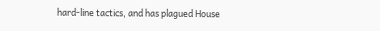hard-line tactics, and has plagued House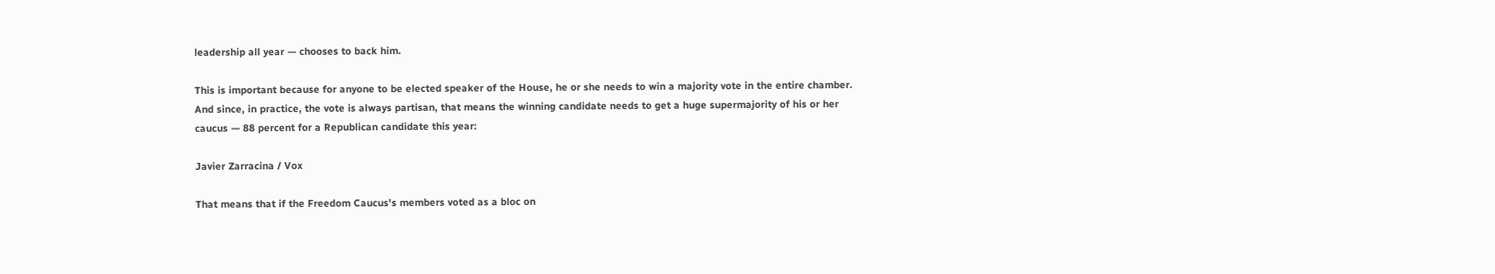leadership all year — chooses to back him.

This is important because for anyone to be elected speaker of the House, he or she needs to win a majority vote in the entire chamber. And since, in practice, the vote is always partisan, that means the winning candidate needs to get a huge supermajority of his or her caucus — 88 percent for a Republican candidate this year:

Javier Zarracina / Vox

That means that if the Freedom Caucus's members voted as a bloc on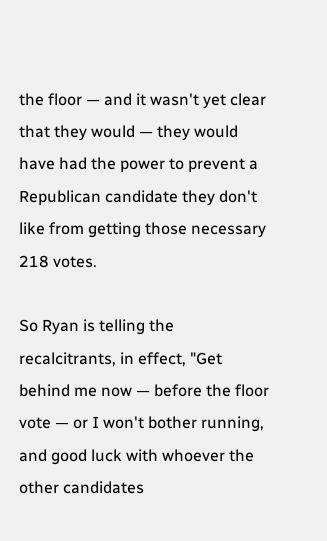the floor — and it wasn't yet clear that they would — they would have had the power to prevent a Republican candidate they don't like from getting those necessary 218 votes.

So Ryan is telling the recalcitrants, in effect, "Get behind me now — before the floor vote — or I won't bother running, and good luck with whoever the other candidates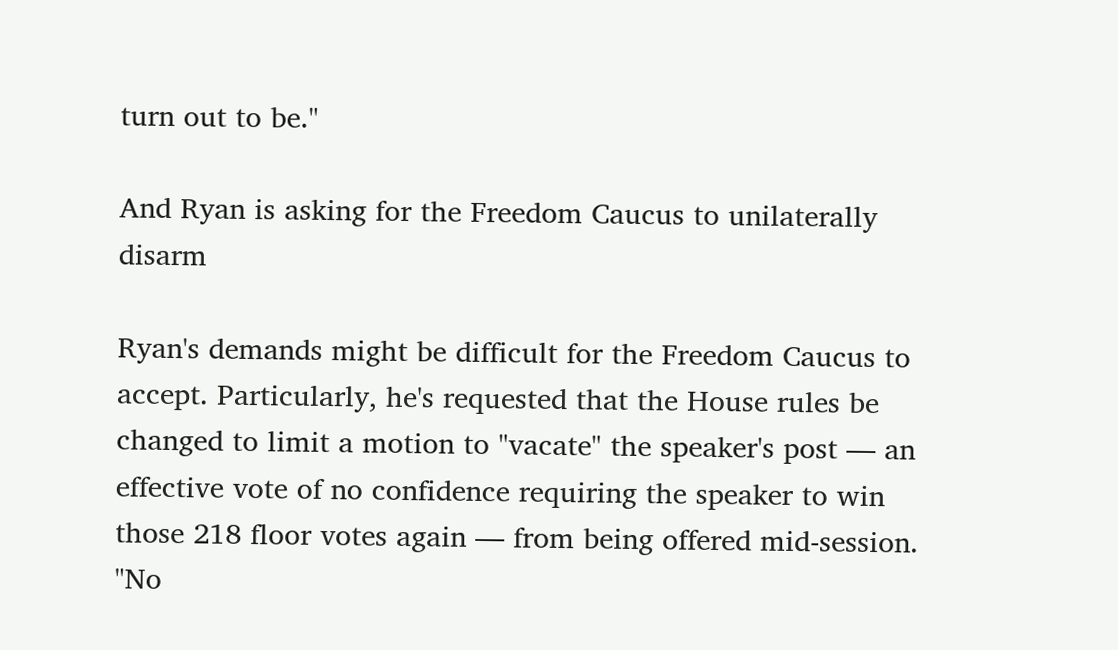turn out to be."

And Ryan is asking for the Freedom Caucus to unilaterally disarm

Ryan's demands might be difficult for the Freedom Caucus to accept. Particularly, he's requested that the House rules be changed to limit a motion to "vacate" the speaker's post — an effective vote of no confidence requiring the speaker to win those 218 floor votes again — from being offered mid-session. "No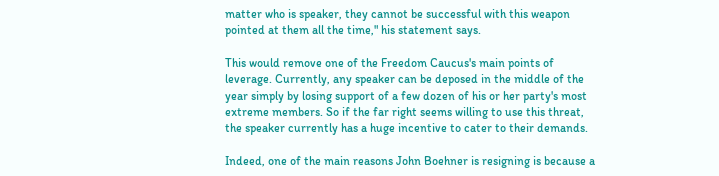matter who is speaker, they cannot be successful with this weapon pointed at them all the time," his statement says.

This would remove one of the Freedom Caucus's main points of leverage. Currently, any speaker can be deposed in the middle of the year simply by losing support of a few dozen of his or her party's most extreme members. So if the far right seems willing to use this threat, the speaker currently has a huge incentive to cater to their demands.

Indeed, one of the main reasons John Boehner is resigning is because a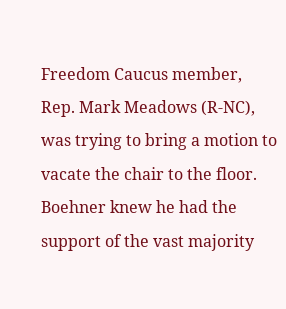Freedom Caucus member, Rep. Mark Meadows (R-NC), was trying to bring a motion to vacate the chair to the floor. Boehner knew he had the support of the vast majority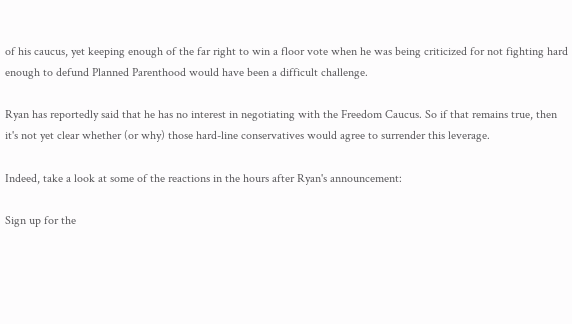of his caucus, yet keeping enough of the far right to win a floor vote when he was being criticized for not fighting hard enough to defund Planned Parenthood would have been a difficult challenge.

Ryan has reportedly said that he has no interest in negotiating with the Freedom Caucus. So if that remains true, then it's not yet clear whether (or why) those hard-line conservatives would agree to surrender this leverage.

Indeed, take a look at some of the reactions in the hours after Ryan's announcement:

Sign up for the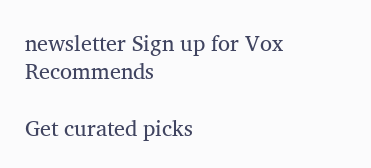newsletter Sign up for Vox Recommends

Get curated picks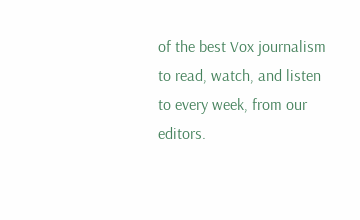of the best Vox journalism to read, watch, and listen to every week, from our editors.